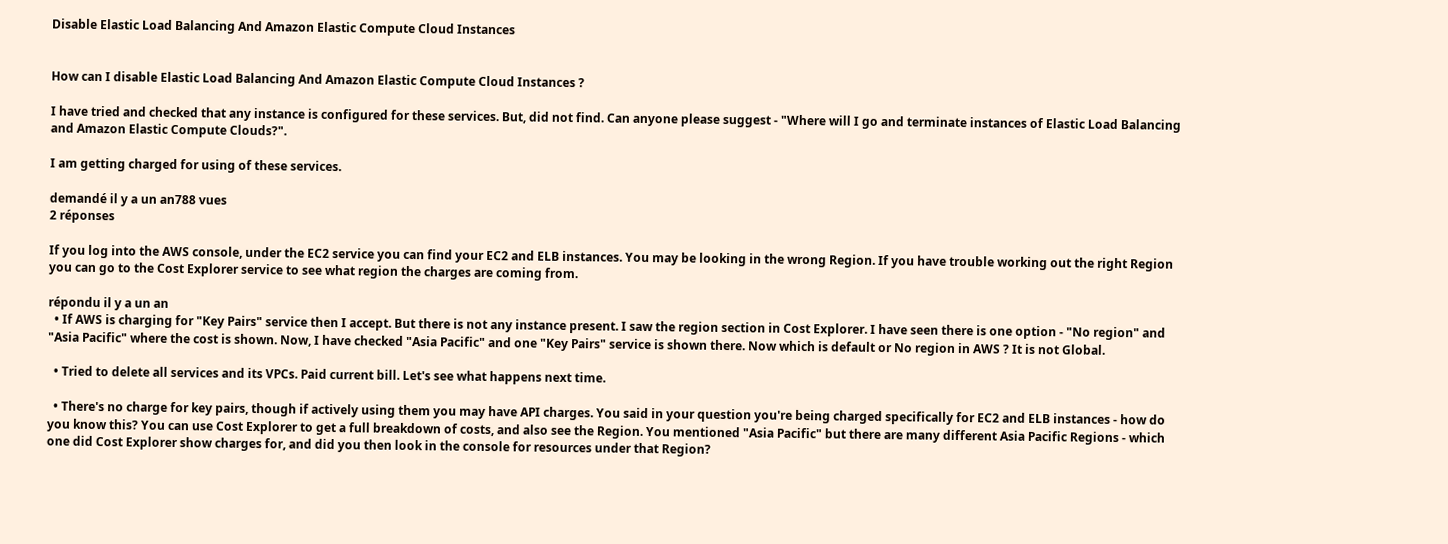Disable Elastic Load Balancing And Amazon Elastic Compute Cloud Instances


How can I disable Elastic Load Balancing And Amazon Elastic Compute Cloud Instances ?

I have tried and checked that any instance is configured for these services. But, did not find. Can anyone please suggest - "Where will I go and terminate instances of Elastic Load Balancing and Amazon Elastic Compute Clouds?".

I am getting charged for using of these services.

demandé il y a un an788 vues
2 réponses

If you log into the AWS console, under the EC2 service you can find your EC2 and ELB instances. You may be looking in the wrong Region. If you have trouble working out the right Region you can go to the Cost Explorer service to see what region the charges are coming from.

répondu il y a un an
  • If AWS is charging for "Key Pairs" service then I accept. But there is not any instance present. I saw the region section in Cost Explorer. I have seen there is one option - "No region" and "Asia Pacific" where the cost is shown. Now, I have checked "Asia Pacific" and one "Key Pairs" service is shown there. Now which is default or No region in AWS ? It is not Global.

  • Tried to delete all services and its VPCs. Paid current bill. Let's see what happens next time.

  • There's no charge for key pairs, though if actively using them you may have API charges. You said in your question you're being charged specifically for EC2 and ELB instances - how do you know this? You can use Cost Explorer to get a full breakdown of costs, and also see the Region. You mentioned "Asia Pacific" but there are many different Asia Pacific Regions - which one did Cost Explorer show charges for, and did you then look in the console for resources under that Region?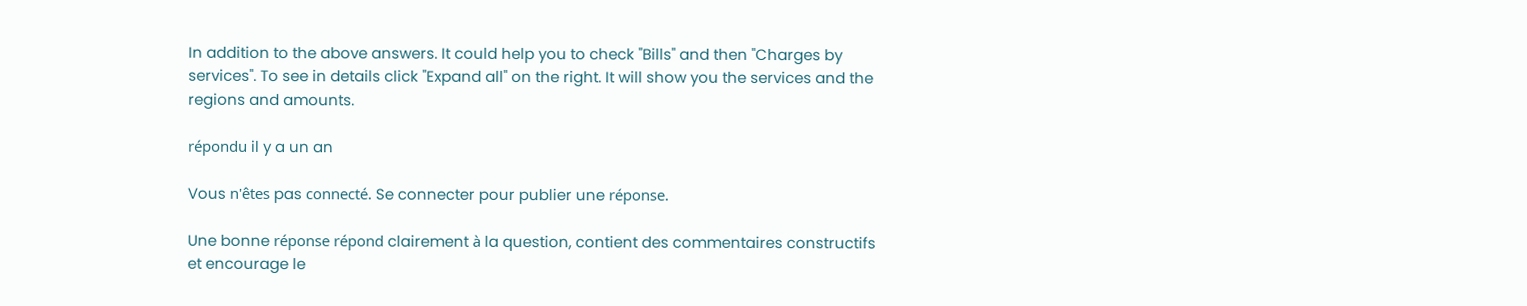In addition to the above answers. It could help you to check "Bills" and then "Charges by services". To see in details click "Expand all" on the right. It will show you the services and the regions and amounts.

répondu il y a un an

Vous n'êtes pas connecté. Se connecter pour publier une réponse.

Une bonne réponse répond clairement à la question, contient des commentaires constructifs et encourage le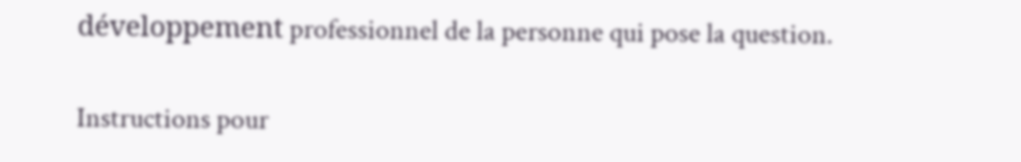développement professionnel de la personne qui pose la question.

Instructions pour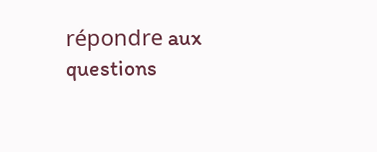répondre aux questions